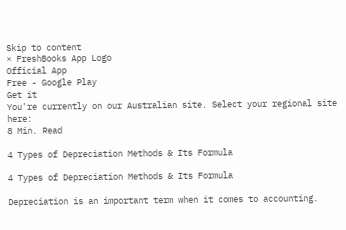Skip to content
× FreshBooks App Logo
Official App
Free - Google Play
Get it
You're currently on our Australian site. Select your regional site here:
8 Min. Read

4 Types of Depreciation Methods & Its Formula

4 Types of Depreciation Methods & Its Formula

Depreciation is an important term when it comes to accounting.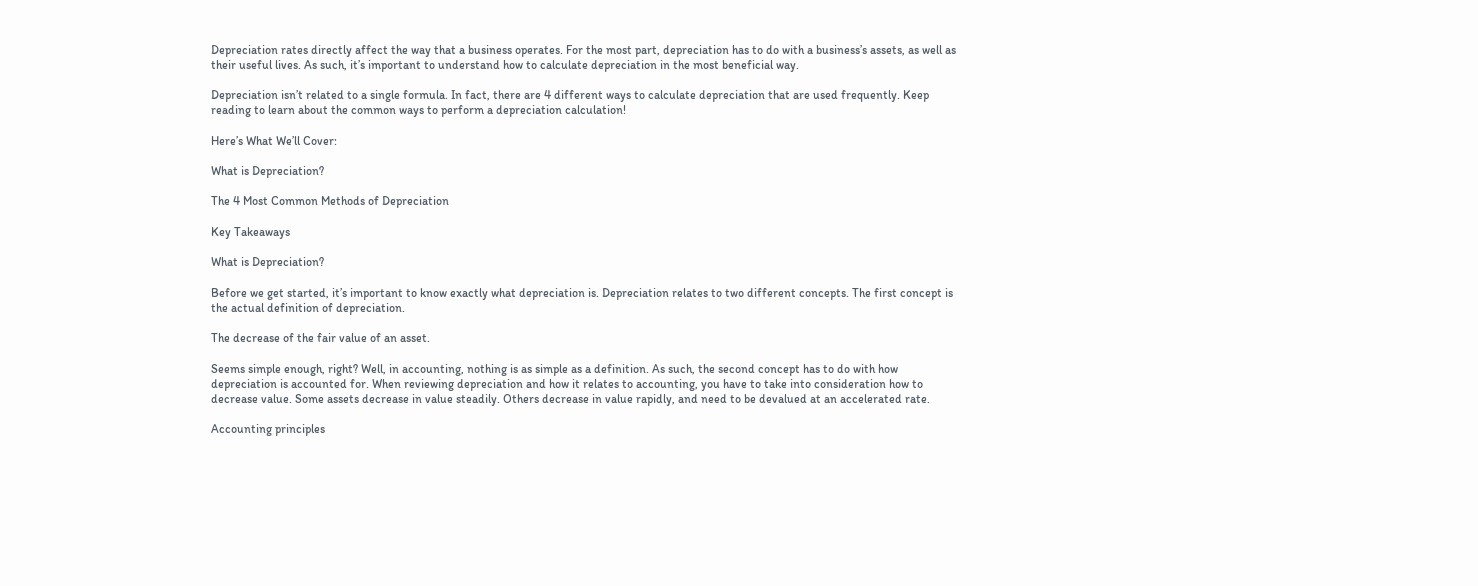Depreciation rates directly affect the way that a business operates. For the most part, depreciation has to do with a business’s assets, as well as their useful lives. As such, it’s important to understand how to calculate depreciation in the most beneficial way.

Depreciation isn’t related to a single formula. In fact, there are 4 different ways to calculate depreciation that are used frequently. Keep reading to learn about the common ways to perform a depreciation calculation!

Here’s What We’ll Cover:

What is Depreciation?

The 4 Most Common Methods of Depreciation

Key Takeaways

What is Depreciation?

Before we get started, it’s important to know exactly what depreciation is. Depreciation relates to two different concepts. The first concept is the actual definition of depreciation.

The decrease of the fair value of an asset.

Seems simple enough, right? Well, in accounting, nothing is as simple as a definition. As such, the second concept has to do with how depreciation is accounted for. When reviewing depreciation and how it relates to accounting, you have to take into consideration how to decrease value. Some assets decrease in value steadily. Others decrease in value rapidly, and need to be devalued at an accelerated rate.

Accounting principles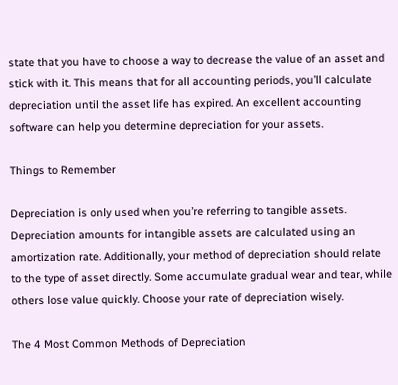state that you have to choose a way to decrease the value of an asset and stick with it. This means that for all accounting periods, you’ll calculate depreciation until the asset life has expired. An excellent accounting software can help you determine depreciation for your assets.

Things to Remember

Depreciation is only used when you’re referring to tangible assets. Depreciation amounts for intangible assets are calculated using an amortization rate. Additionally, your method of depreciation should relate to the type of asset directly. Some accumulate gradual wear and tear, while others lose value quickly. Choose your rate of depreciation wisely.

The 4 Most Common Methods of Depreciation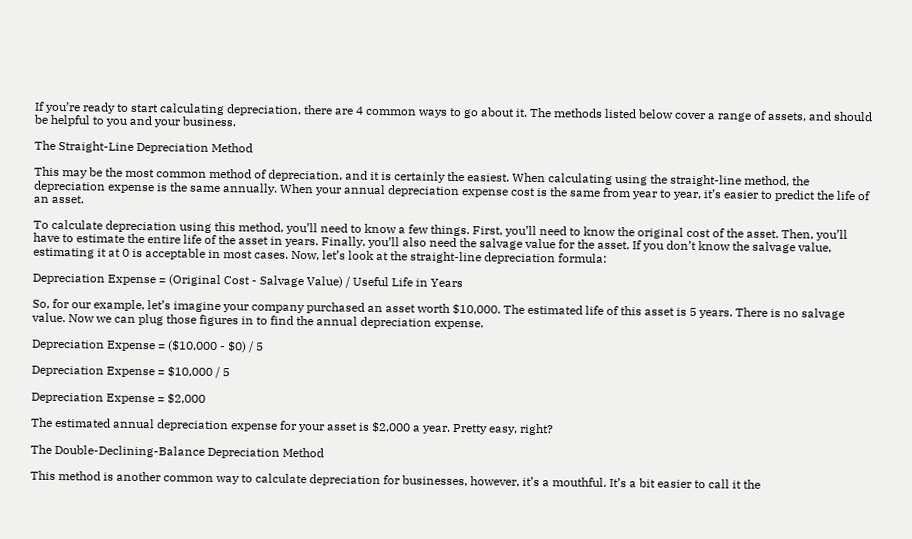If you’re ready to start calculating depreciation, there are 4 common ways to go about it. The methods listed below cover a range of assets, and should be helpful to you and your business.

The Straight-Line Depreciation Method

This may be the most common method of depreciation, and it is certainly the easiest. When calculating using the straight-line method, the depreciation expense is the same annually. When your annual depreciation expense cost is the same from year to year, it’s easier to predict the life of an asset.

To calculate depreciation using this method, you’ll need to know a few things. First, you’ll need to know the original cost of the asset. Then, you’ll have to estimate the entire life of the asset in years. Finally, you’ll also need the salvage value for the asset. If you don’t know the salvage value, estimating it at 0 is acceptable in most cases. Now, let’s look at the straight-line depreciation formula:

Depreciation Expense = (Original Cost - Salvage Value) / Useful Life in Years

So, for our example, let’s imagine your company purchased an asset worth $10,000. The estimated life of this asset is 5 years. There is no salvage value. Now we can plug those figures in to find the annual depreciation expense.

Depreciation Expense = ($10,000 - $0) / 5

Depreciation Expense = $10,000 / 5

Depreciation Expense = $2,000

The estimated annual depreciation expense for your asset is $2,000 a year. Pretty easy, right?

The Double-Declining-Balance Depreciation Method

This method is another common way to calculate depreciation for businesses, however, it’s a mouthful. It’s a bit easier to call it the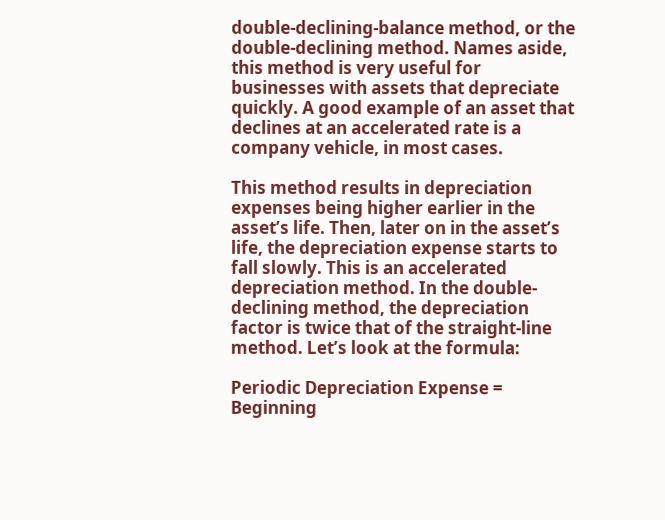double-declining-balance method, or the double-declining method. Names aside, this method is very useful for businesses with assets that depreciate quickly. A good example of an asset that declines at an accelerated rate is a company vehicle, in most cases.

This method results in depreciation expenses being higher earlier in the asset’s life. Then, later on in the asset’s life, the depreciation expense starts to fall slowly. This is an accelerated depreciation method. In the double-declining method, the depreciation factor is twice that of the straight-line method. Let’s look at the formula:

Periodic Depreciation Expense = Beginning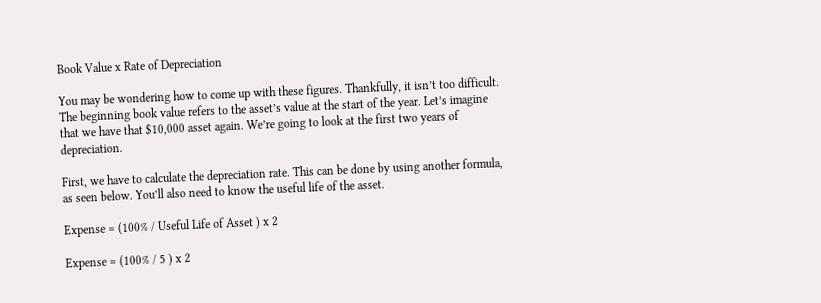Book Value x Rate of Depreciation

You may be wondering how to come up with these figures. Thankfully, it isn’t too difficult. The beginning book value refers to the asset’s value at the start of the year. Let’s imagine that we have that $10,000 asset again. We’re going to look at the first two years of depreciation.

First, we have to calculate the depreciation rate. This can be done by using another formula, as seen below. You’ll also need to know the useful life of the asset.

Expense = (100% / Useful Life of Asset ) x 2

Expense = (100% / 5 ) x 2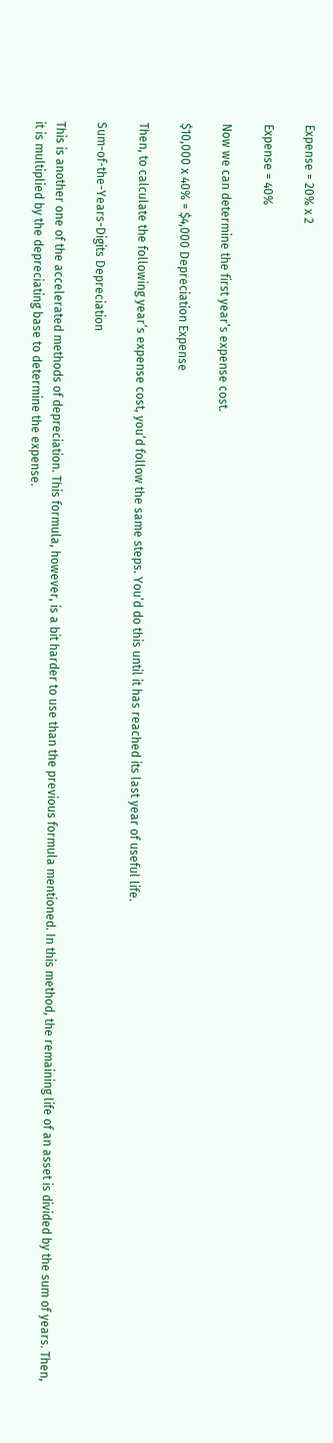Expense = 20% x 2

Expense = 40%

Now we can determine the first year’s expense cost.

$10,000 x 40% = $4,000 Depreciation Expense

Then, to calculate the following year’s expense cost, you’d follow the same steps. You’d do this until it has reached its last year of useful life.

Sum-of-the-Years-Digits Depreciation

This is another one of the accelerated methods of depreciation. This formula, however, is a bit harder to use than the previous formula mentioned. In this method, the remaining life of an asset is divided by the sum of years. Then, it is multiplied by the depreciating base to determine the expense.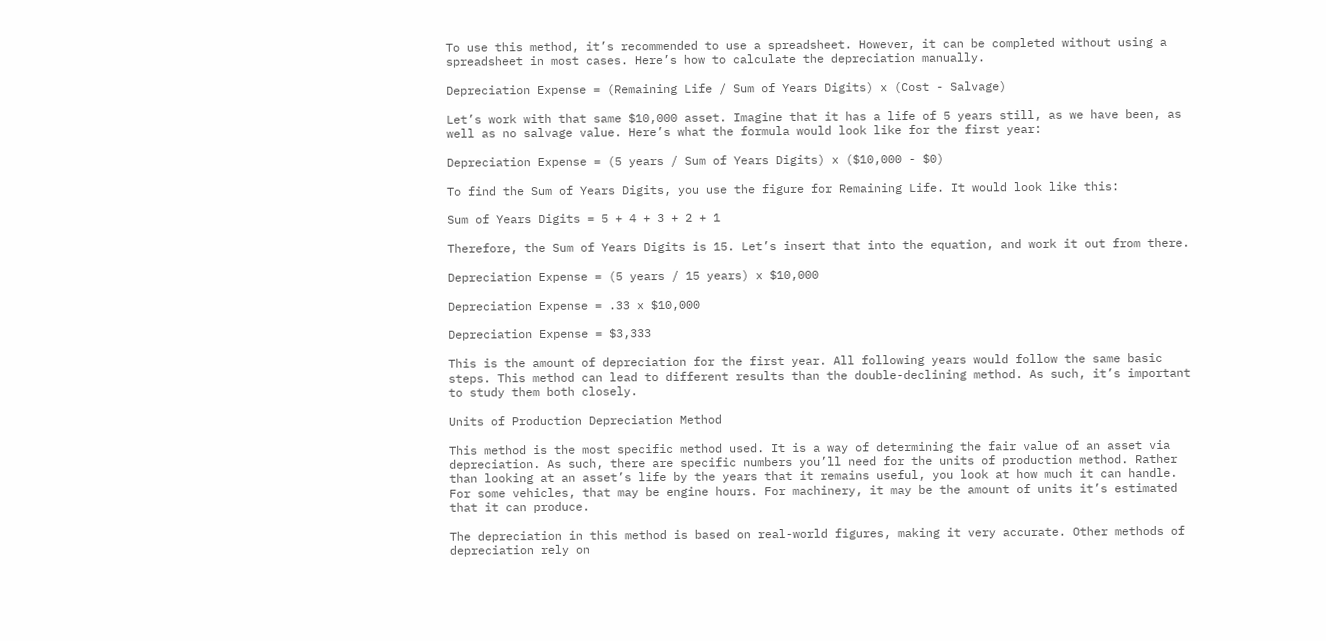To use this method, it’s recommended to use a spreadsheet. However, it can be completed without using a spreadsheet in most cases. Here’s how to calculate the depreciation manually.

Depreciation Expense = (Remaining Life / Sum of Years Digits) x (Cost - Salvage)

Let’s work with that same $10,000 asset. Imagine that it has a life of 5 years still, as we have been, as well as no salvage value. Here’s what the formula would look like for the first year:

Depreciation Expense = (5 years / Sum of Years Digits) x ($10,000 - $0)

To find the Sum of Years Digits, you use the figure for Remaining Life. It would look like this:

Sum of Years Digits = 5 + 4 + 3 + 2 + 1

Therefore, the Sum of Years Digits is 15. Let’s insert that into the equation, and work it out from there.

Depreciation Expense = (5 years / 15 years) x $10,000

Depreciation Expense = .33 x $10,000

Depreciation Expense = $3,333

This is the amount of depreciation for the first year. All following years would follow the same basic steps. This method can lead to different results than the double-declining method. As such, it’s important to study them both closely.

Units of Production Depreciation Method

This method is the most specific method used. It is a way of determining the fair value of an asset via depreciation. As such, there are specific numbers you’ll need for the units of production method. Rather than looking at an asset’s life by the years that it remains useful, you look at how much it can handle. For some vehicles, that may be engine hours. For machinery, it may be the amount of units it’s estimated that it can produce.

The depreciation in this method is based on real-world figures, making it very accurate. Other methods of depreciation rely on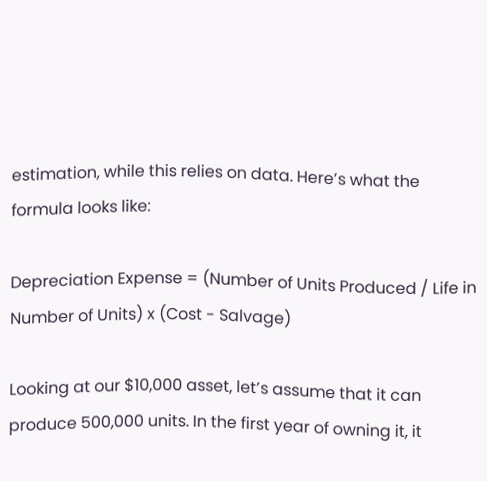estimation, while this relies on data. Here’s what the formula looks like:

Depreciation Expense = (Number of Units Produced / Life in Number of Units) x (Cost - Salvage)

Looking at our $10,000 asset, let’s assume that it can produce 500,000 units. In the first year of owning it, it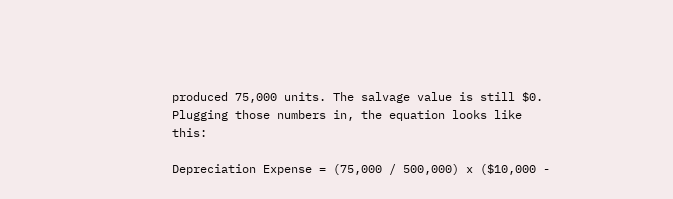produced 75,000 units. The salvage value is still $0. Plugging those numbers in, the equation looks like this:

Depreciation Expense = (75,000 / 500,000) x ($10,000 -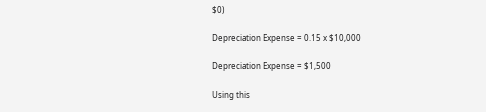$0)

Depreciation Expense = 0.15 x $10,000

Depreciation Expense = $1,500

Using this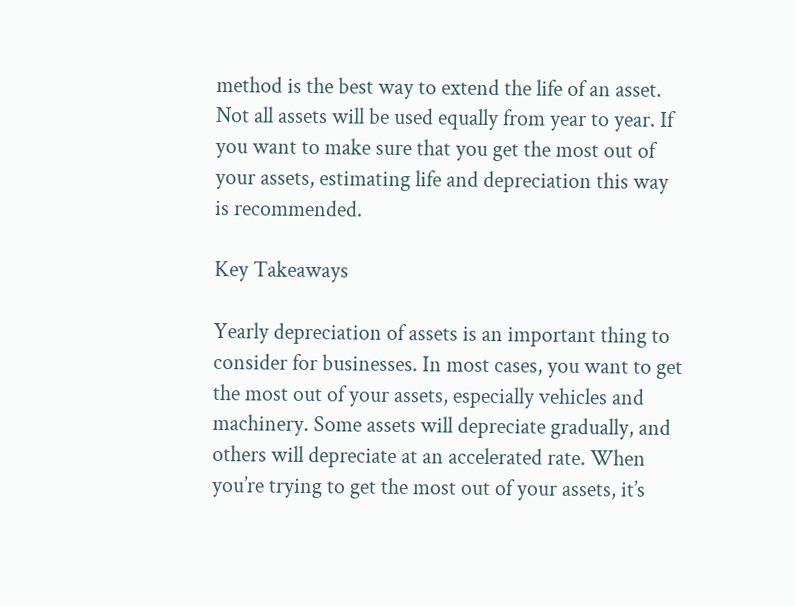method is the best way to extend the life of an asset. Not all assets will be used equally from year to year. If you want to make sure that you get the most out of your assets, estimating life and depreciation this way is recommended.

Key Takeaways

Yearly depreciation of assets is an important thing to consider for businesses. In most cases, you want to get the most out of your assets, especially vehicles and machinery. Some assets will depreciate gradually, and others will depreciate at an accelerated rate. When you’re trying to get the most out of your assets, it’s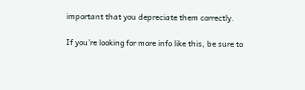important that you depreciate them correctly.

If you’re looking for more info like this, be sure to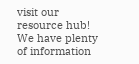visit our resource hub! We have plenty of information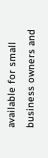available for small business owners and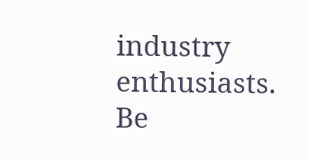industry enthusiasts. Be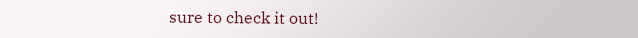sure to check it out!